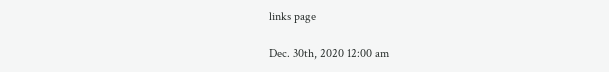links page

Dec. 30th, 2020 12:00 am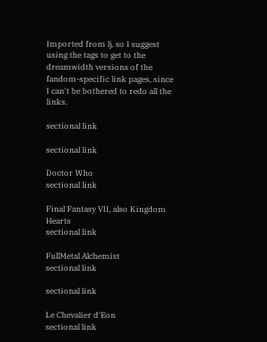Imported from lj, so I suggest using the tags to get to the dreamwidth versions of the fandom-specific link pages, since I can't be bothered to redo all the links.

sectional link

sectional link

Doctor Who
sectional link

Final Fantasy VII, also Kingdom Hearts
sectional link

FullMetal Alchemist
sectional link

sectional link

Le Chevalier d'Eon
sectional link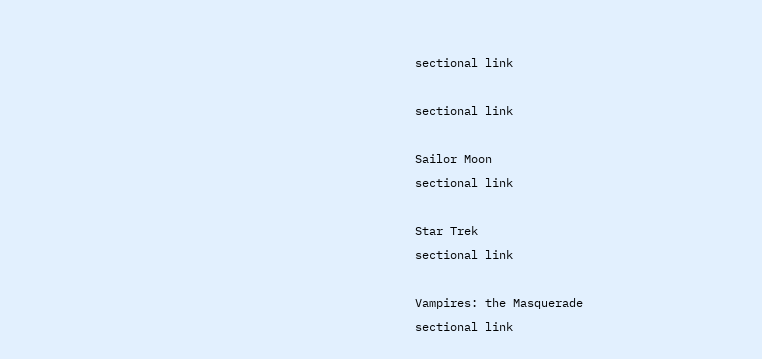sectional link

sectional link

Sailor Moon
sectional link

Star Trek
sectional link

Vampires: the Masquerade
sectional link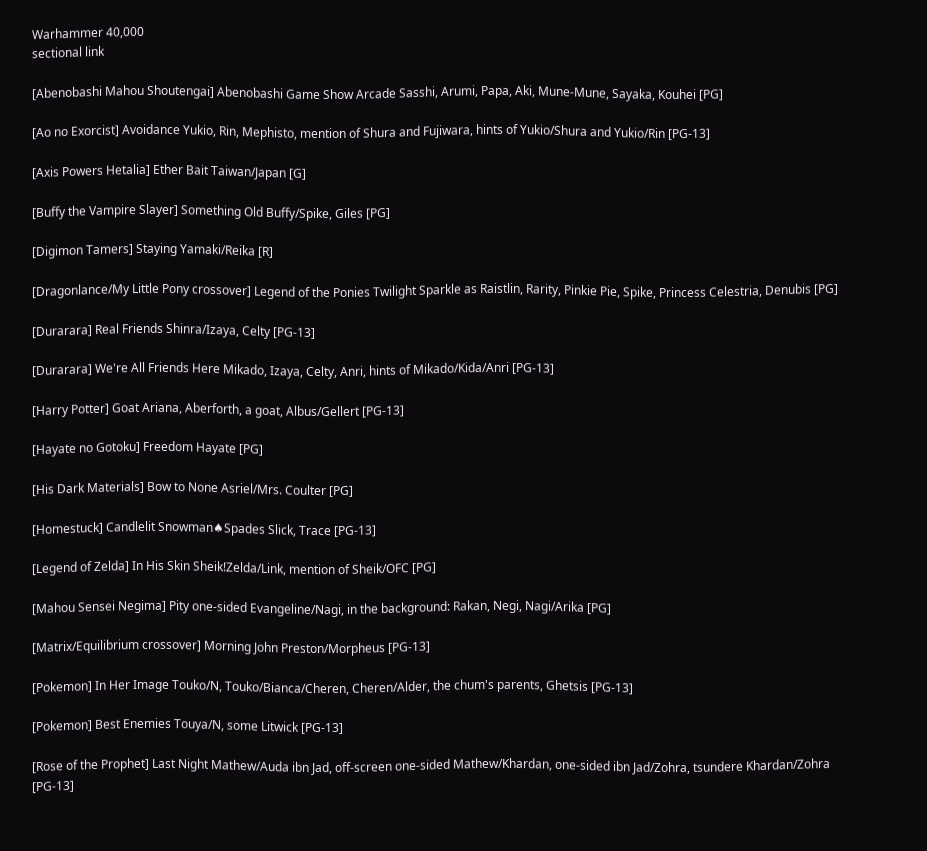Warhammer 40,000
sectional link

[Abenobashi Mahou Shoutengai] Abenobashi Game Show Arcade Sasshi, Arumi, Papa, Aki, Mune-Mune, Sayaka, Kouhei [PG]

[Ao no Exorcist] Avoidance Yukio, Rin, Mephisto, mention of Shura and Fujiwara, hints of Yukio/Shura and Yukio/Rin [PG-13]

[Axis Powers Hetalia] Ether Bait Taiwan/Japan [G]

[Buffy the Vampire Slayer] Something Old Buffy/Spike, Giles [PG]

[Digimon Tamers] Staying Yamaki/Reika [R]

[Dragonlance/My Little Pony crossover] Legend of the Ponies Twilight Sparkle as Raistlin, Rarity, Pinkie Pie, Spike, Princess Celestria, Denubis [PG]

[Durarara] Real Friends Shinra/Izaya, Celty [PG-13]

[Durarara] We're All Friends Here Mikado, Izaya, Celty, Anri, hints of Mikado/Kida/Anri [PG-13]

[Harry Potter] Goat Ariana, Aberforth, a goat, Albus/Gellert [PG-13]

[Hayate no Gotoku] Freedom Hayate [PG]

[His Dark Materials] Bow to None Asriel/Mrs. Coulter [PG]

[Homestuck] Candlelit Snowman♠Spades Slick, Trace [PG-13]

[Legend of Zelda] In His Skin Sheik!Zelda/Link, mention of Sheik/OFC [PG]

[Mahou Sensei Negima] Pity one-sided Evangeline/Nagi, in the background: Rakan, Negi, Nagi/Arika [PG]

[Matrix/Equilibrium crossover] Morning John Preston/Morpheus [PG-13]

[Pokemon] In Her Image Touko/N, Touko/Bianca/Cheren, Cheren/Alder, the chum's parents, Ghetsis [PG-13]

[Pokemon] Best Enemies Touya/N, some Litwick [PG-13]

[Rose of the Prophet] Last Night Mathew/Auda ibn Jad, off-screen one-sided Mathew/Khardan, one-sided ibn Jad/Zohra, tsundere Khardan/Zohra [PG-13]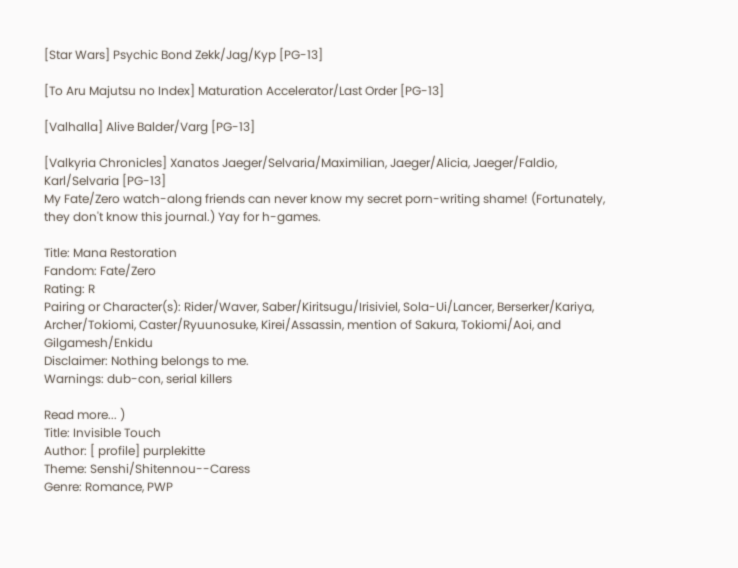[Star Wars] Psychic Bond Zekk/Jag/Kyp [PG-13]

[To Aru Majutsu no Index] Maturation Accelerator/Last Order [PG-13]

[Valhalla] Alive Balder/Varg [PG-13]

[Valkyria Chronicles] Xanatos Jaeger/Selvaria/Maximilian, Jaeger/Alicia, Jaeger/Faldio, Karl/Selvaria [PG-13]
My Fate/Zero watch-along friends can never know my secret porn-writing shame! (Fortunately, they don't know this journal.) Yay for h-games.

Title: Mana Restoration
Fandom: Fate/Zero
Rating: R
Pairing or Character(s): Rider/Waver, Saber/Kiritsugu/Irisiviel, Sola-Ui/Lancer, Berserker/Kariya, Archer/Tokiomi, Caster/Ryuunosuke, Kirei/Assassin, mention of Sakura, Tokiomi/Aoi, and Gilgamesh/Enkidu
Disclaimer: Nothing belongs to me.
Warnings: dub-con, serial killers

Read more... )
Title: Invisible Touch
Author: [ profile] purplekitte
Theme: Senshi/Shitennou--Caress
Genre: Romance, PWP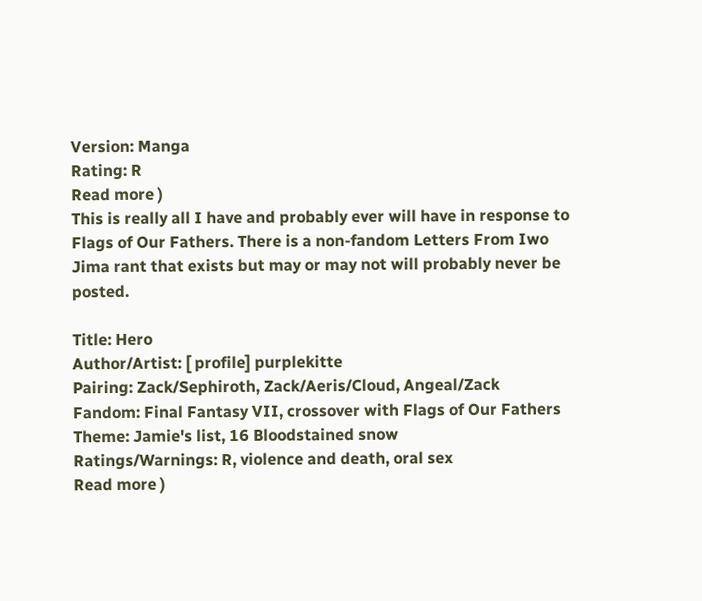Version: Manga
Rating: R
Read more )
This is really all I have and probably ever will have in response to Flags of Our Fathers. There is a non-fandom Letters From Iwo Jima rant that exists but may or may not will probably never be posted.

Title: Hero
Author/Artist: [ profile] purplekitte
Pairing: Zack/Sephiroth, Zack/Aeris/Cloud, Angeal/Zack
Fandom: Final Fantasy VII, crossover with Flags of Our Fathers
Theme: Jamie's list, 16 Bloodstained snow
Ratings/Warnings: R, violence and death, oral sex
Read more )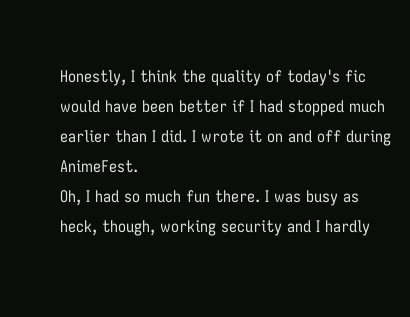Honestly, I think the quality of today's fic would have been better if I had stopped much earlier than I did. I wrote it on and off during AnimeFest.
Oh, I had so much fun there. I was busy as heck, though, working security and I hardly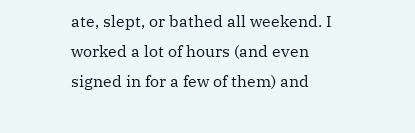ate, slept, or bathed all weekend. I worked a lot of hours (and even signed in for a few of them) and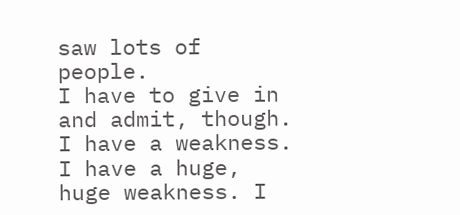saw lots of people.
I have to give in and admit, though. I have a weakness. I have a huge, huge weakness. I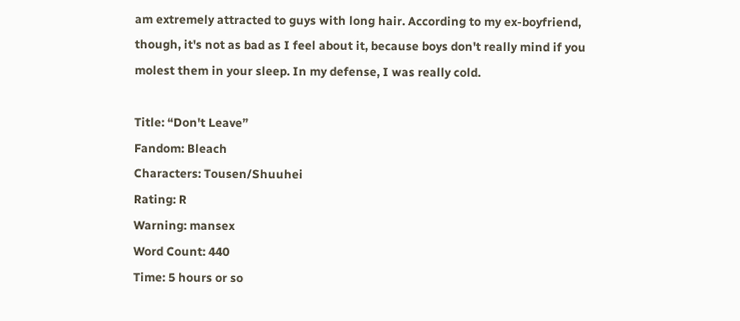am extremely attracted to guys with long hair. According to my ex-boyfriend, though, it's not as bad as I feel about it, because boys don't really mind if you molest them in your sleep. In my defense, I was really cold.

Title: “Don't Leave”
Fandom: Bleach
Characters: Tousen/Shuuhei
Rating: R
Warning: mansex
Word Count: 440
Time: 5 hours or so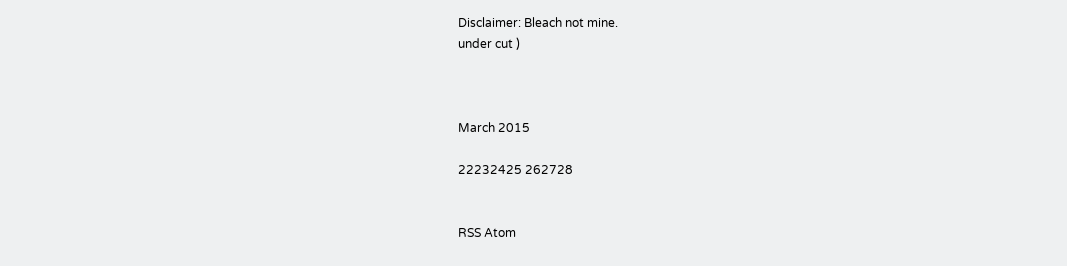Disclaimer: Bleach not mine.
under cut )



March 2015

22232425 262728


RSS Atom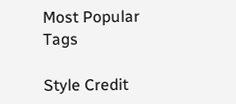Most Popular Tags

Style Credit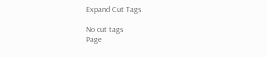Expand Cut Tags

No cut tags
Page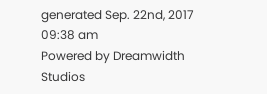generated Sep. 22nd, 2017 09:38 am
Powered by Dreamwidth Studios